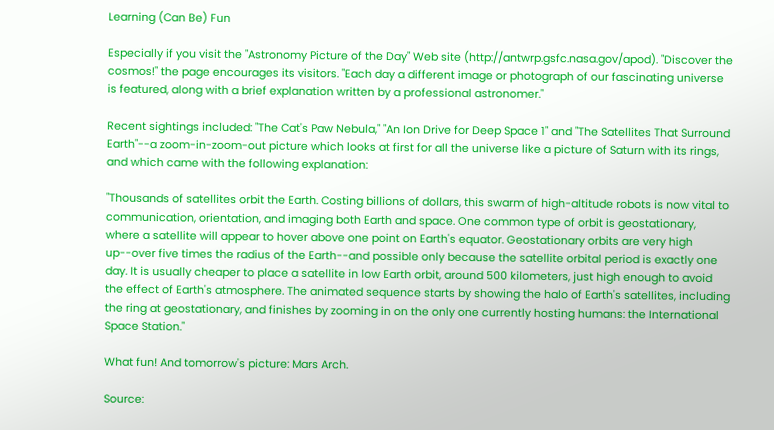Learning (Can Be) Fun

Especially if you visit the "Astronomy Picture of the Day" Web site (http://antwrp.gsfc.nasa.gov/apod). "Discover the cosmos!" the page encourages its visitors. "Each day a different image or photograph of our fascinating universe is featured, along with a brief explanation written by a professional astronomer."

Recent sightings included: "The Cat's Paw Nebula," "An Ion Drive for Deep Space 1" and "The Satellites That Surround Earth"--a zoom-in-zoom-out picture which looks at first for all the universe like a picture of Saturn with its rings, and which came with the following explanation:

"Thousands of satellites orbit the Earth. Costing billions of dollars, this swarm of high-altitude robots is now vital to communication, orientation, and imaging both Earth and space. One common type of orbit is geostationary, where a satellite will appear to hover above one point on Earth's equator. Geostationary orbits are very high up--over five times the radius of the Earth--and possible only because the satellite orbital period is exactly one day. It is usually cheaper to place a satellite in low Earth orbit, around 500 kilometers, just high enough to avoid the effect of Earth's atmosphere. The animated sequence starts by showing the halo of Earth's satellites, including the ring at geostationary, and finishes by zooming in on the only one currently hosting humans: the International Space Station."

What fun! And tomorrow's picture: Mars Arch.

Source: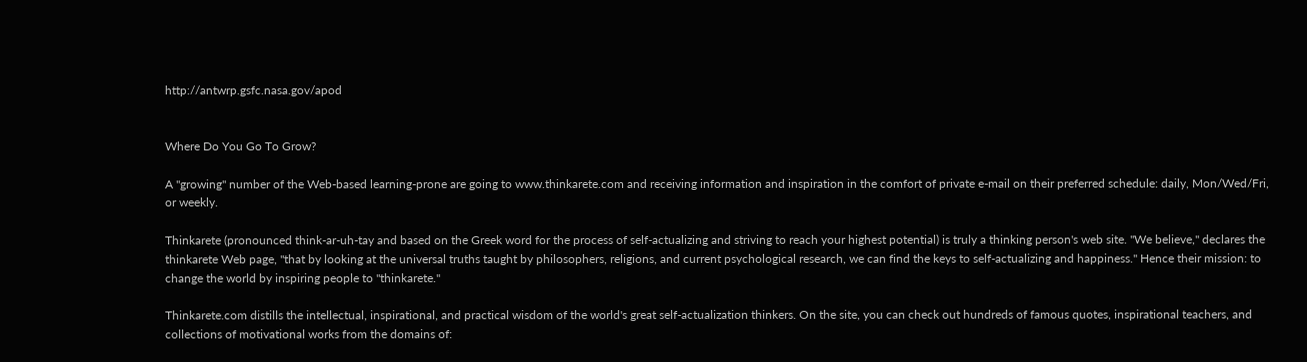http://antwrp.gsfc.nasa.gov/apod


Where Do You Go To Grow?

A "growing" number of the Web-based learning-prone are going to www.thinkarete.com and receiving information and inspiration in the comfort of private e-mail on their preferred schedule: daily, Mon/Wed/Fri, or weekly.

Thinkarete (pronounced think-ar-uh-tay and based on the Greek word for the process of self-actualizing and striving to reach your highest potential) is truly a thinking person's web site. "We believe," declares the thinkarete Web page, "that by looking at the universal truths taught by philosophers, religions, and current psychological research, we can find the keys to self-actualizing and happiness." Hence their mission: to
change the world by inspiring people to "thinkarete."

Thinkarete.com distills the intellectual, inspirational, and practical wisdom of the world's great self-actualization thinkers. On the site, you can check out hundreds of famous quotes, inspirational teachers, and collections of motivational works from the domains of: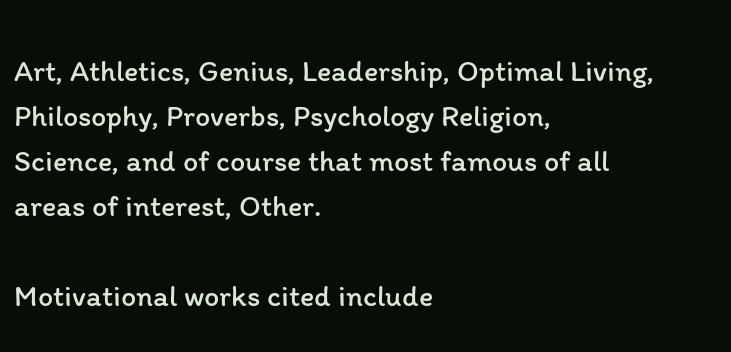Art, Athletics, Genius, Leadership, Optimal Living, Philosophy, Proverbs, Psychology Religion, Science, and of course that most famous of all areas of interest, Other.

Motivational works cited include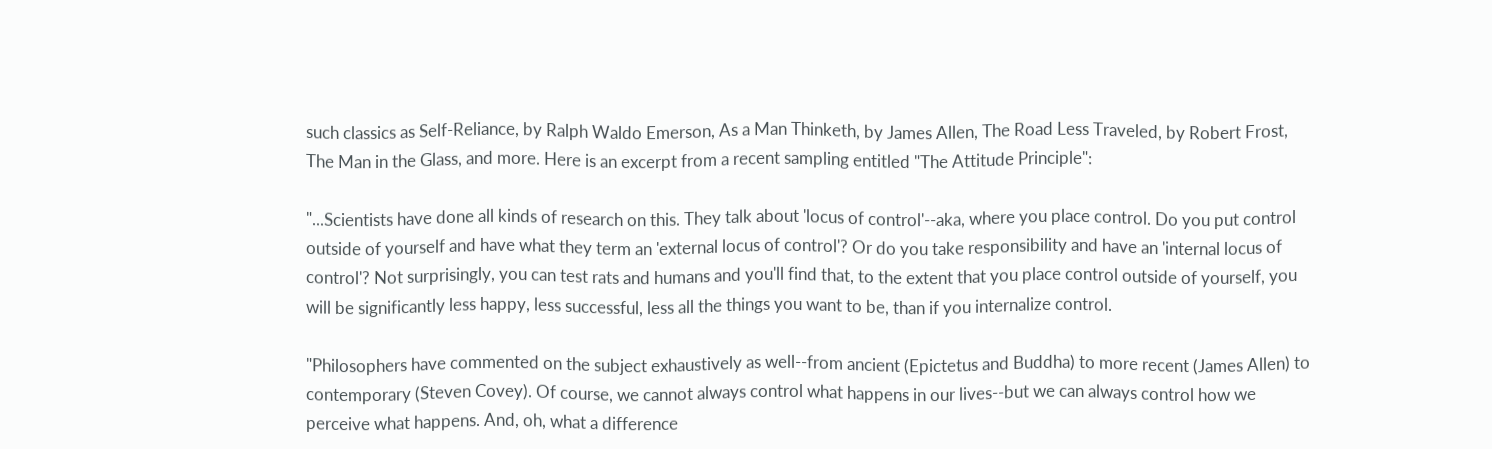such classics as Self-Reliance, by Ralph Waldo Emerson, As a Man Thinketh, by James Allen, The Road Less Traveled, by Robert Frost, The Man in the Glass, and more. Here is an excerpt from a recent sampling entitled "The Attitude Principle":

"...Scientists have done all kinds of research on this. They talk about 'locus of control'--aka, where you place control. Do you put control outside of yourself and have what they term an 'external locus of control'? Or do you take responsibility and have an 'internal locus of control'? Not surprisingly, you can test rats and humans and you'll find that, to the extent that you place control outside of yourself, you will be significantly less happy, less successful, less all the things you want to be, than if you internalize control.

"Philosophers have commented on the subject exhaustively as well--from ancient (Epictetus and Buddha) to more recent (James Allen) to contemporary (Steven Covey). Of course, we cannot always control what happens in our lives--but we can always control how we perceive what happens. And, oh, what a difference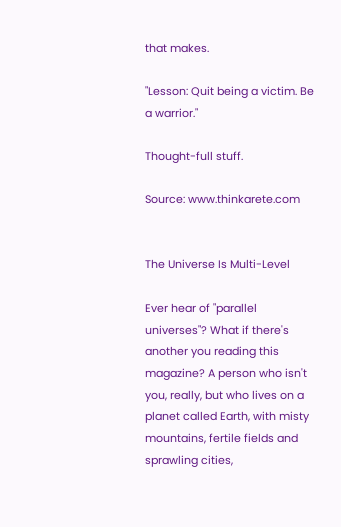that makes.

"Lesson: Quit being a victim. Be a warrior."

Thought-full stuff.

Source: www.thinkarete.com


The Universe Is Multi-Level

Ever hear of "parallel universes"? What if there's another you reading this magazine? A person who isn't you, really, but who lives on a planet called Earth, with misty mountains, fertile fields and sprawling cities,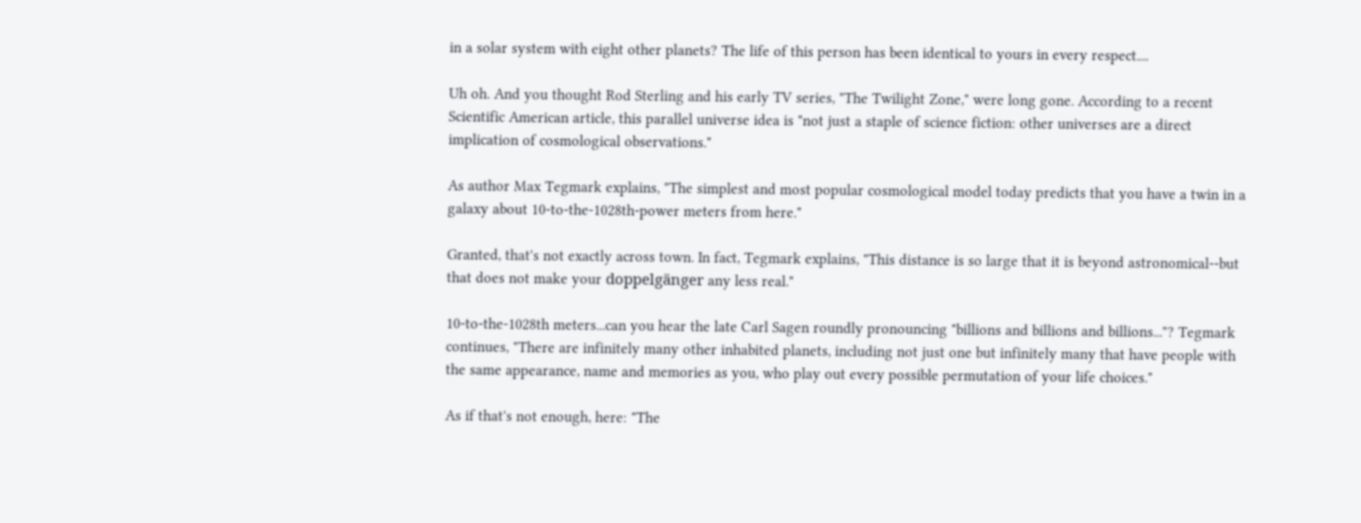in a solar system with eight other planets? The life of this person has been identical to yours in every respect....

Uh oh. And you thought Rod Sterling and his early TV series, "The Twilight Zone," were long gone. According to a recent Scientific American article, this parallel universe idea is "not just a staple of science fiction: other universes are a direct implication of cosmological observations."

As author Max Tegmark explains, "The simplest and most popular cosmological model today predicts that you have a twin in a galaxy about 10-to-the-1028th-power meters from here."

Granted, that's not exactly across town. In fact, Tegmark explains, "This distance is so large that it is beyond astronomical--but that does not make your doppelgänger any less real."

10-to-the-1028th meters...can you hear the late Carl Sagen roundly pronouncing "billions and billions and billions..."? Tegmark continues, "There are infinitely many other inhabited planets, including not just one but infinitely many that have people with the same appearance, name and memories as you, who play out every possible permutation of your life choices."

As if that's not enough, here: "The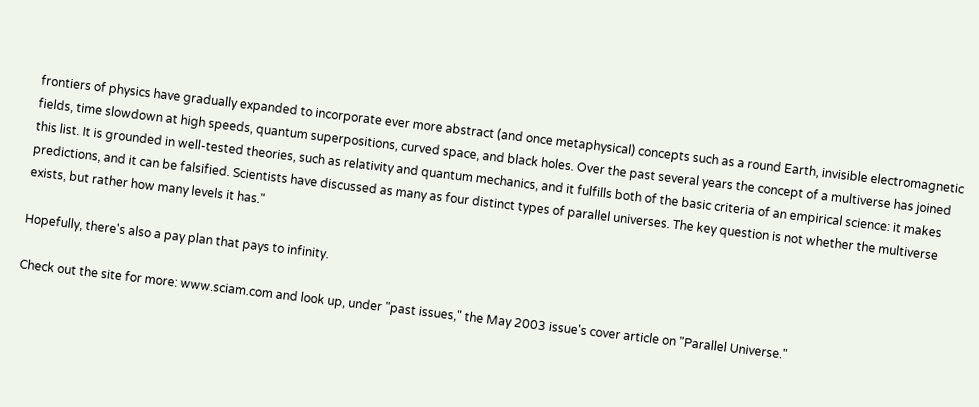frontiers of physics have gradually expanded to incorporate ever more abstract (and once metaphysical) concepts such as a round Earth, invisible electromagnetic fields, time slowdown at high speeds, quantum superpositions, curved space, and black holes. Over the past several years the concept of a multiverse has joined this list. It is grounded in well-tested theories, such as relativity and quantum mechanics, and it fulfills both of the basic criteria of an empirical science: it makes predictions, and it can be falsified. Scientists have discussed as many as four distinct types of parallel universes. The key question is not whether the multiverse exists, but rather how many levels it has."

Hopefully, there's also a pay plan that pays to infinity.

Check out the site for more: www.sciam.com and look up, under "past issues," the May 2003 issue's cover article on "Parallel Universe."